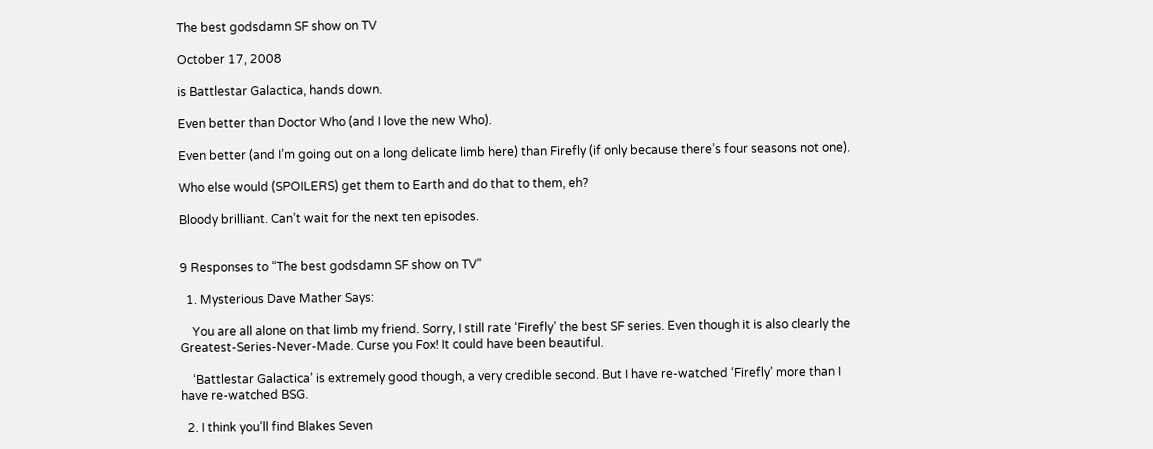The best godsdamn SF show on TV

October 17, 2008

is Battlestar Galactica, hands down.

Even better than Doctor Who (and I love the new Who).

Even better (and I’m going out on a long delicate limb here) than Firefly (if only because there’s four seasons not one).

Who else would (SPOILERS) get them to Earth and do that to them, eh?

Bloody brilliant. Can’t wait for the next ten episodes.


9 Responses to “The best godsdamn SF show on TV”

  1. Mysterious Dave Mather Says:

    You are all alone on that limb my friend. Sorry, I still rate ‘Firefly’ the best SF series. Even though it is also clearly the Greatest-Series-Never-Made. Curse you Fox! It could have been beautiful.

    ‘Battlestar Galactica’ is extremely good though, a very credible second. But I have re-watched ‘Firefly’ more than I have re-watched BSG.

  2. I think you’ll find Blakes Seven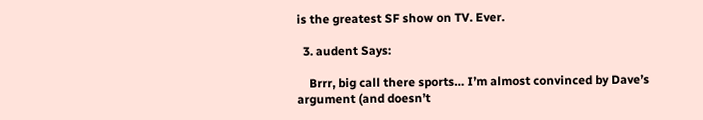is the greatest SF show on TV. Ever.

  3. audent Says:

    Brrr, big call there sports… I’m almost convinced by Dave’s argument (and doesn’t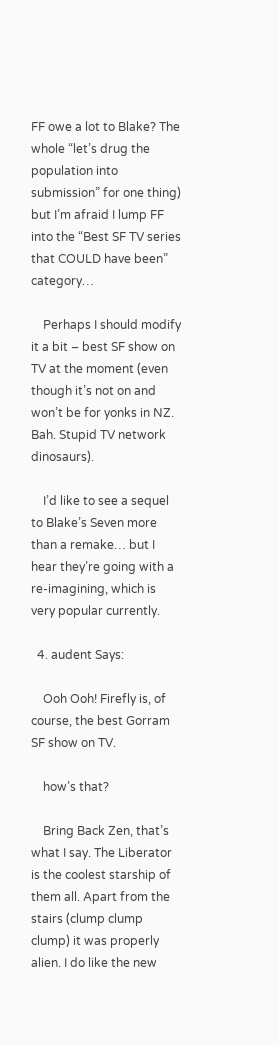FF owe a lot to Blake? The whole “let’s drug the population into submission” for one thing) but I’m afraid I lump FF into the “Best SF TV series that COULD have been” category…

    Perhaps I should modify it a bit – best SF show on TV at the moment (even though it’s not on and won’t be for yonks in NZ. Bah. Stupid TV network dinosaurs).

    I’d like to see a sequel to Blake’s Seven more than a remake… but I hear they’re going with a re-imagining, which is very popular currently.

  4. audent Says:

    Ooh Ooh! Firefly is, of course, the best Gorram SF show on TV.

    how’s that?

    Bring Back Zen, that’s what I say. The Liberator is the coolest starship of them all. Apart from the stairs (clump clump clump) it was properly alien. I do like the new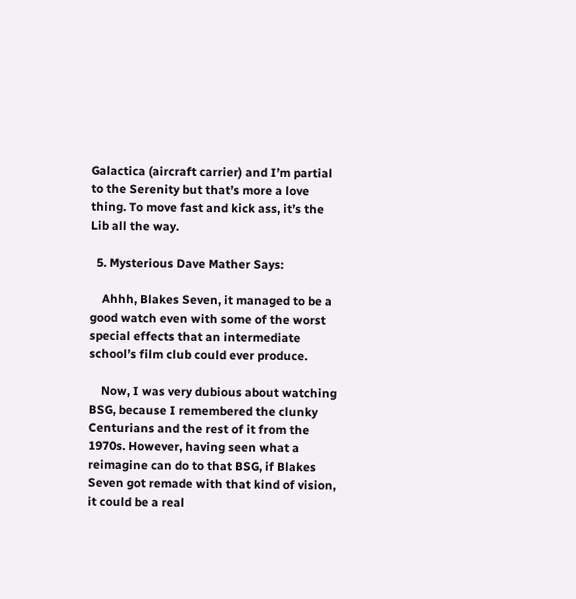Galactica (aircraft carrier) and I’m partial to the Serenity but that’s more a love thing. To move fast and kick ass, it’s the Lib all the way.

  5. Mysterious Dave Mather Says:

    Ahhh, Blakes Seven, it managed to be a good watch even with some of the worst special effects that an intermediate school’s film club could ever produce.

    Now, I was very dubious about watching BSG, because I remembered the clunky Centurians and the rest of it from the 1970s. However, having seen what a reimagine can do to that BSG, if Blakes Seven got remade with that kind of vision, it could be a real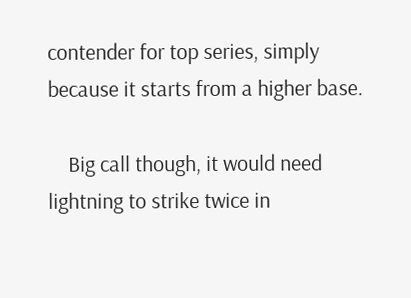contender for top series, simply because it starts from a higher base.

    Big call though, it would need lightning to strike twice in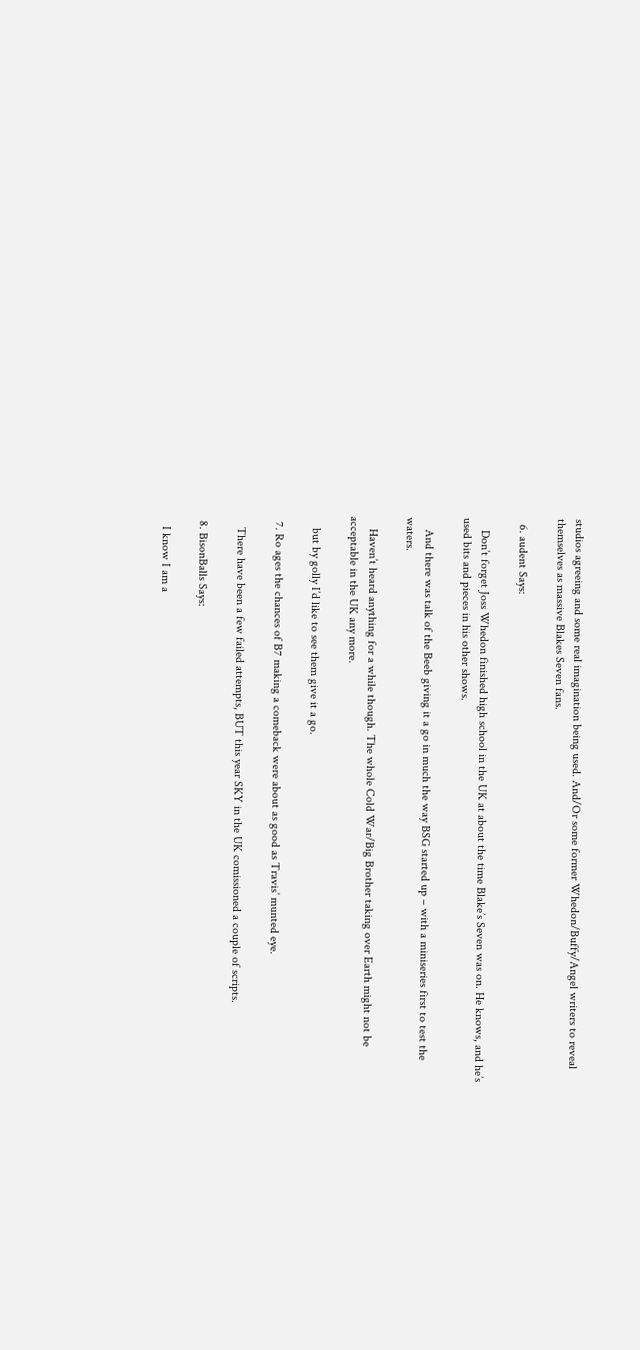studios agreeing and some real imagination being used. And/Or some former Whedon/Buffy/Angel writers to reveal themselves as massive Blakes Seven fans.

  6. audent Says:

    Don’t forget Joss Whedon finished high school in the UK at about the time Blake’s Seven was on. He knows, and he’s used bits and pieces in his other shows.

    And there was talk of the Beeb giving it a go in much the way BSG started up – with a miniseries first to test the waters.

    Haven’t heard anything for a while though. The whole Cold War/Big Brother taking over Earth might not be acceptable in the UK any more.

    but by golly I’d like to see them give it a go.

  7. Ro ages the chances of B7 making a comeback were about as good as Travis’ munted eye.

    There have been a few failed attempts, BUT this year SKY in the UK comissioned a couple of scripts.

  8. BisonBalls Says:

    I know I am a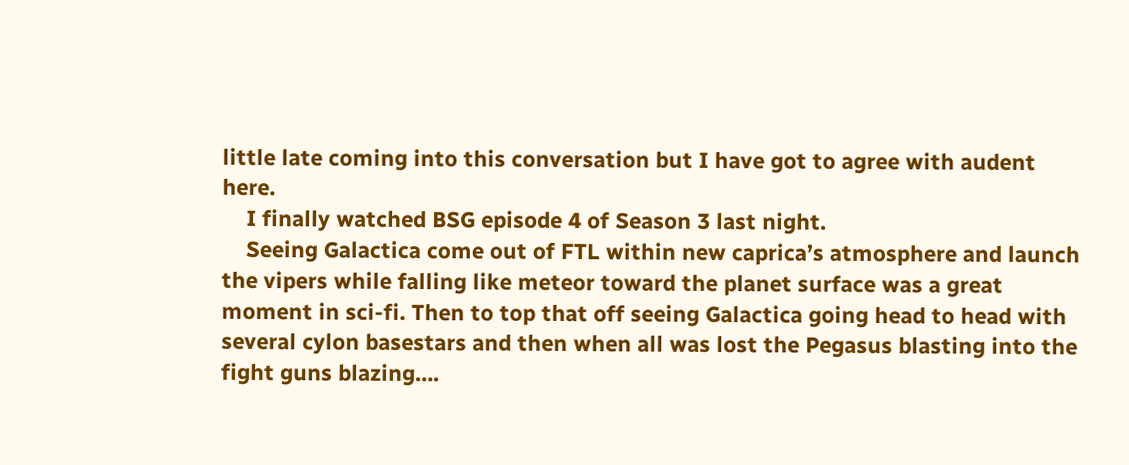little late coming into this conversation but I have got to agree with audent here.
    I finally watched BSG episode 4 of Season 3 last night.
    Seeing Galactica come out of FTL within new caprica’s atmosphere and launch the vipers while falling like meteor toward the planet surface was a great moment in sci-fi. Then to top that off seeing Galactica going head to head with several cylon basestars and then when all was lost the Pegasus blasting into the fight guns blazing….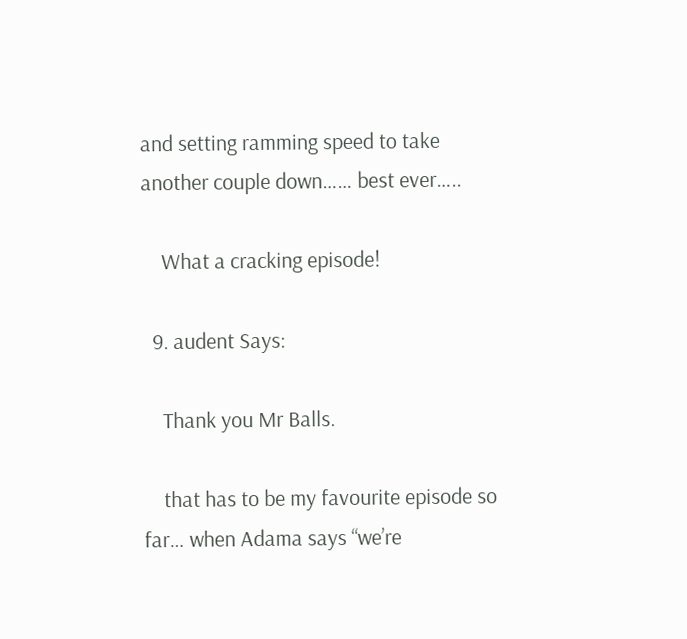and setting ramming speed to take another couple down…… best ever…..

    What a cracking episode!

  9. audent Says:

    Thank you Mr Balls.

    that has to be my favourite episode so far… when Adama says “we’re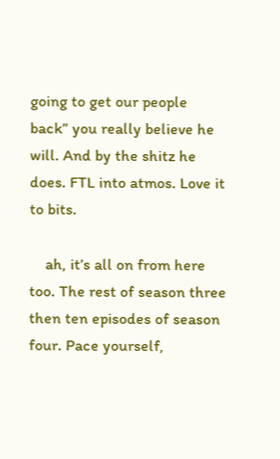going to get our people back” you really believe he will. And by the shitz he does. FTL into atmos. Love it to bits.

    ah, it’s all on from here too. The rest of season three then ten episodes of season four. Pace yourself,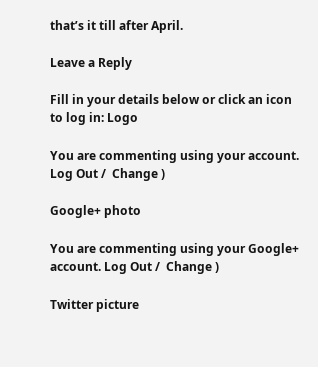that’s it till after April.

Leave a Reply

Fill in your details below or click an icon to log in: Logo

You are commenting using your account. Log Out /  Change )

Google+ photo

You are commenting using your Google+ account. Log Out /  Change )

Twitter picture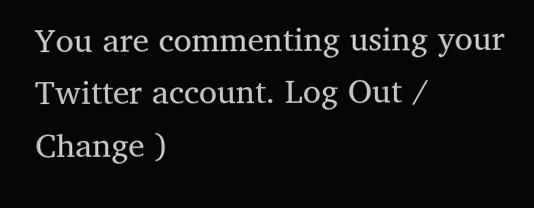You are commenting using your Twitter account. Log Out /  Change )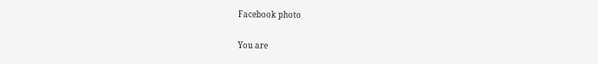Facebook photo

You are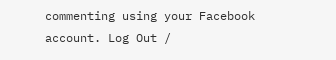commenting using your Facebook account. Log Out /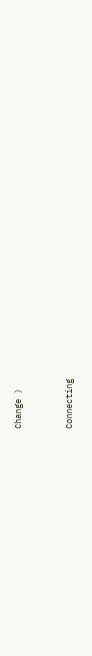Change )


Connecting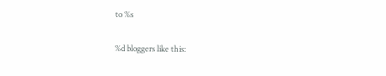to %s

%d bloggers like this: